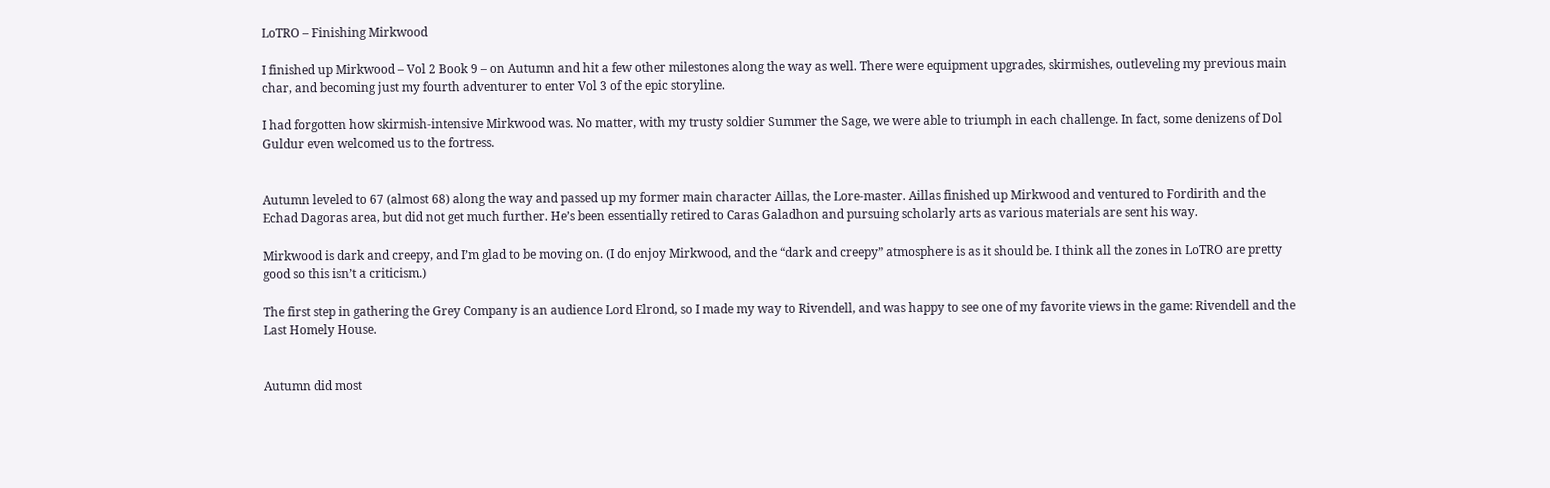LoTRO – Finishing Mirkwood

I finished up Mirkwood – Vol 2 Book 9 – on Autumn and hit a few other milestones along the way as well. There were equipment upgrades, skirmishes, outleveling my previous main char, and becoming just my fourth adventurer to enter Vol 3 of the epic storyline.

I had forgotten how skirmish-intensive Mirkwood was. No matter, with my trusty soldier Summer the Sage, we were able to triumph in each challenge. In fact, some denizens of Dol Guldur even welcomed us to the fortress.


Autumn leveled to 67 (almost 68) along the way and passed up my former main character Aillas, the Lore-master. Aillas finished up Mirkwood and ventured to Fordirith and the Echad Dagoras area, but did not get much further. He’s been essentially retired to Caras Galadhon and pursuing scholarly arts as various materials are sent his way.

Mirkwood is dark and creepy, and I’m glad to be moving on. (I do enjoy Mirkwood, and the “dark and creepy” atmosphere is as it should be. I think all the zones in LoTRO are pretty good so this isn’t a criticism.)

The first step in gathering the Grey Company is an audience Lord Elrond, so I made my way to Rivendell, and was happy to see one of my favorite views in the game: Rivendell and the Last Homely House.


Autumn did most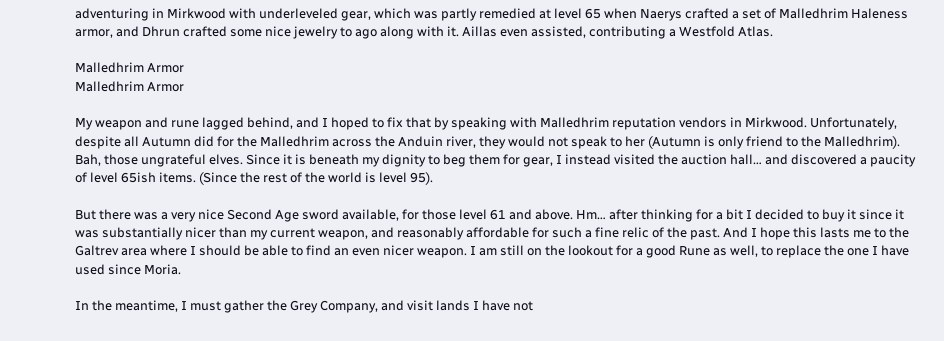adventuring in Mirkwood with underleveled gear, which was partly remedied at level 65 when Naerys crafted a set of Malledhrim Haleness armor, and Dhrun crafted some nice jewelry to ago along with it. Aillas even assisted, contributing a Westfold Atlas.

Malledhrim Armor
Malledhrim Armor

My weapon and rune lagged behind, and I hoped to fix that by speaking with Malledhrim reputation vendors in Mirkwood. Unfortunately, despite all Autumn did for the Malledhrim across the Anduin river, they would not speak to her (Autumn is only friend to the Malledhrim). Bah, those ungrateful elves. Since it is beneath my dignity to beg them for gear, I instead visited the auction hall… and discovered a paucity of level 65ish items. (Since the rest of the world is level 95).

But there was a very nice Second Age sword available, for those level 61 and above. Hm… after thinking for a bit I decided to buy it since it was substantially nicer than my current weapon, and reasonably affordable for such a fine relic of the past. And I hope this lasts me to the Galtrev area where I should be able to find an even nicer weapon. I am still on the lookout for a good Rune as well, to replace the one I have used since Moria.

In the meantime, I must gather the Grey Company, and visit lands I have not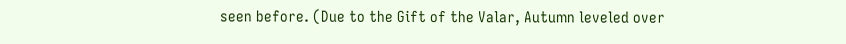seen before. (Due to the Gift of the Valar, Autumn leveled over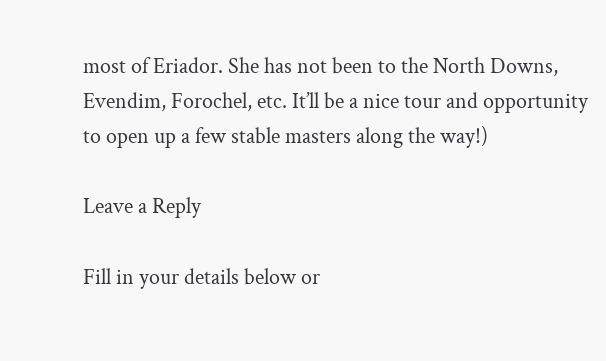most of Eriador. She has not been to the North Downs, Evendim, Forochel, etc. It’ll be a nice tour and opportunity to open up a few stable masters along the way!)

Leave a Reply

Fill in your details below or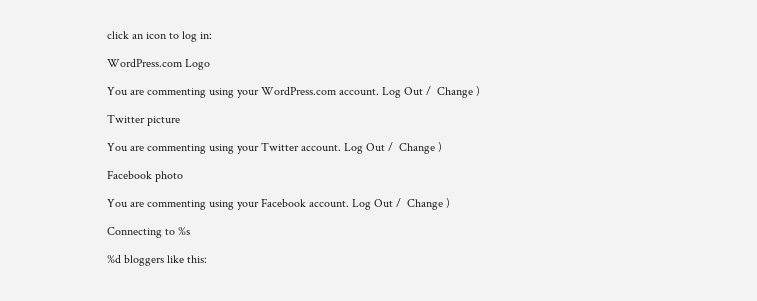click an icon to log in:

WordPress.com Logo

You are commenting using your WordPress.com account. Log Out /  Change )

Twitter picture

You are commenting using your Twitter account. Log Out /  Change )

Facebook photo

You are commenting using your Facebook account. Log Out /  Change )

Connecting to %s

%d bloggers like this: